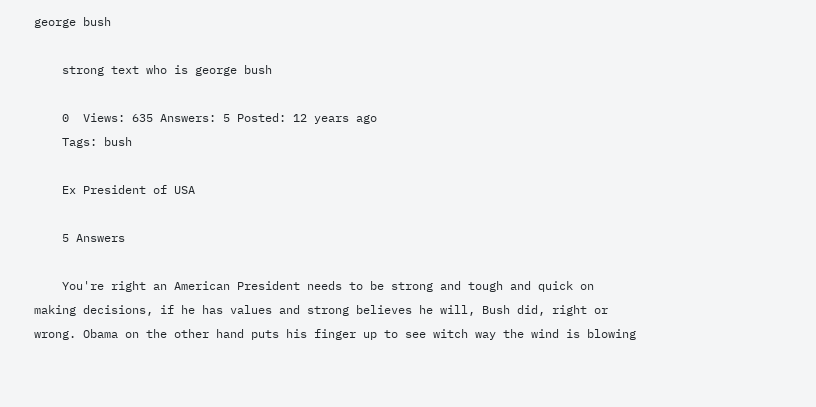george bush

    strong text who is george bush

    0  Views: 635 Answers: 5 Posted: 12 years ago
    Tags: bush

    Ex President of USA

    5 Answers

    You're right an American President needs to be strong and tough and quick on making decisions, if he has values and strong believes he will, Bush did, right or wrong. Obama on the other hand puts his finger up to see witch way the wind is blowing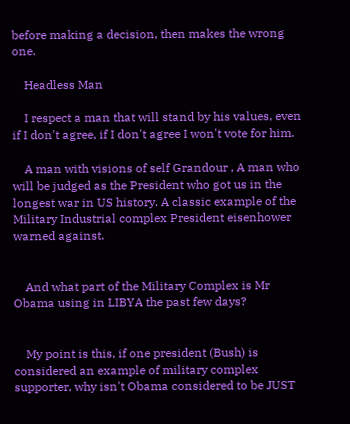before making a decision, then makes the wrong one.

    Headless Man

    I respect a man that will stand by his values, even if I don't agree, if I don't agree I won't vote for him.

    A man with visions of self Grandour , A man who will be judged as the President who got us in the longest war in US history. A classic example of the Military Industrial complex President eisenhower warned against.


    And what part of the Military Complex is Mr Obama using in LIBYA the past few days?


    My point is this, if one president (Bush) is considered an example of military complex supporter, why isn't Obama considered to be JUST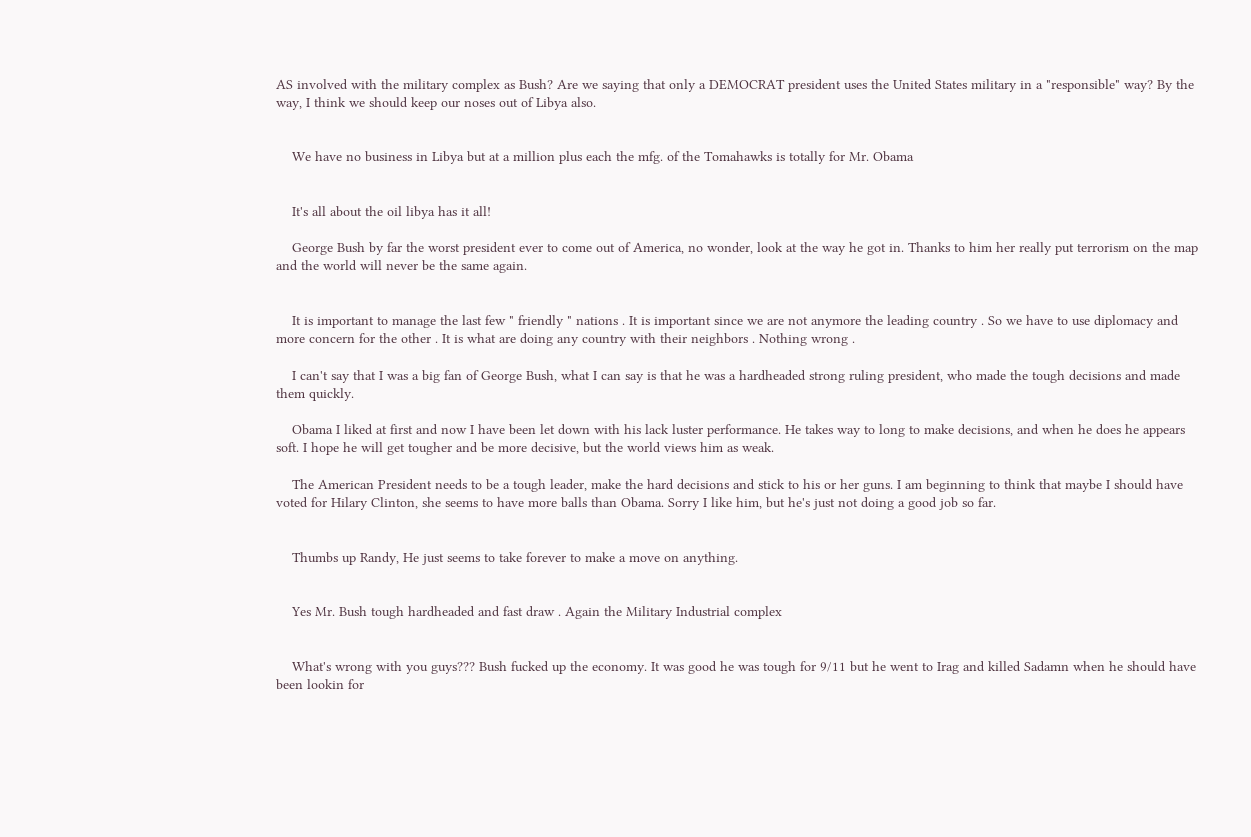AS involved with the military complex as Bush? Are we saying that only a DEMOCRAT president uses the United States military in a "responsible" way? By the way, I think we should keep our noses out of Libya also.


    We have no business in Libya but at a million plus each the mfg. of the Tomahawks is totally for Mr. Obama


    It's all about the oil libya has it all!

    George Bush by far the worst president ever to come out of America, no wonder, look at the way he got in. Thanks to him her really put terrorism on the map and the world will never be the same again.


    It is important to manage the last few " friendly " nations . It is important since we are not anymore the leading country . So we have to use diplomacy and more concern for the other . It is what are doing any country with their neighbors . Nothing wrong .

    I can't say that I was a big fan of George Bush, what I can say is that he was a hardheaded strong ruling president, who made the tough decisions and made them quickly.

    Obama I liked at first and now I have been let down with his lack luster performance. He takes way to long to make decisions, and when he does he appears soft. I hope he will get tougher and be more decisive, but the world views him as weak.

    The American President needs to be a tough leader, make the hard decisions and stick to his or her guns. I am beginning to think that maybe I should have voted for Hilary Clinton, she seems to have more balls than Obama. Sorry I like him, but he's just not doing a good job so far.


    Thumbs up Randy, He just seems to take forever to make a move on anything.


    Yes Mr. Bush tough hardheaded and fast draw . Again the Military Industrial complex


    What's wrong with you guys??? Bush fucked up the economy. It was good he was tough for 9/11 but he went to Irag and killed Sadamn when he should have been lookin for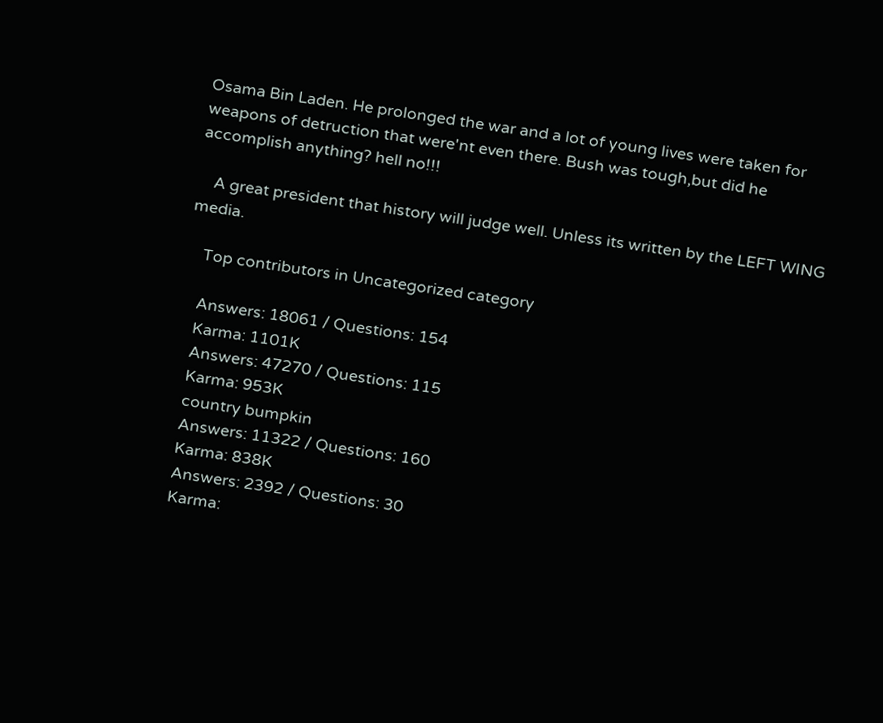Osama Bin Laden. He prolonged the war and a lot of young lives were taken for weapons of detruction that were'nt even there. Bush was tough,but did he accomplish anything? hell no!!!

    A great president that history will judge well. Unless its written by the LEFT WING media.

    Top contributors in Uncategorized category

    Answers: 18061 / Questions: 154
    Karma: 1101K
    Answers: 47270 / Questions: 115
    Karma: 953K
    country bumpkin
    Answers: 11322 / Questions: 160
    Karma: 838K
    Answers: 2392 / Questions: 30
    Karma: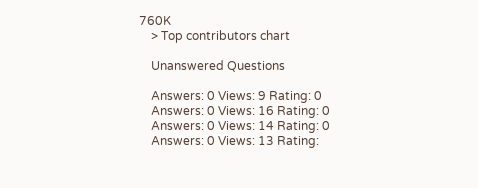760K
    > Top contributors chart

    Unanswered Questions

    Answers: 0 Views: 9 Rating: 0
    Answers: 0 Views: 16 Rating: 0
    Answers: 0 Views: 14 Rating: 0
    Answers: 0 Views: 13 Rating: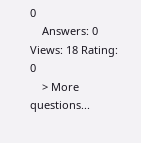0
    Answers: 0 Views: 18 Rating: 0
    > More questions...